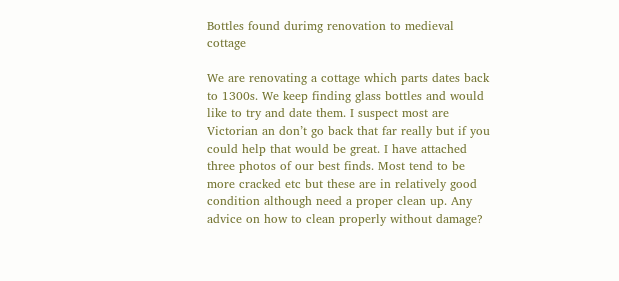Bottles found durimg renovation to medieval cottage

We are renovating a cottage which parts dates back to 1300s. We keep finding glass bottles and would like to try and date them. I suspect most are Victorian an don’t go back that far really but if you could help that would be great. I have attached three photos of our best finds. Most tend to be more cracked etc but these are in relatively good condition although need a proper clean up. Any advice on how to clean properly without damage?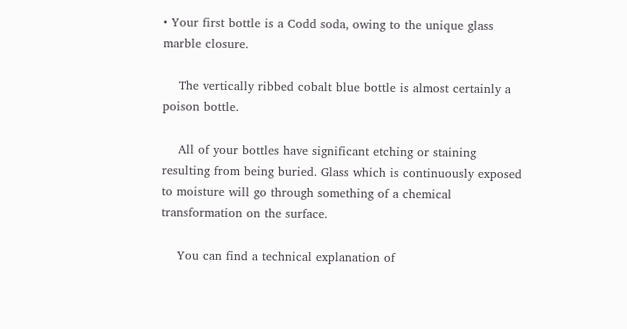• Your first bottle is a Codd soda, owing to the unique glass marble closure.

    The vertically ribbed cobalt blue bottle is almost certainly a poison bottle.

    All of your bottles have significant etching or staining resulting from being buried. Glass which is continuously exposed to moisture will go through something of a chemical transformation on the surface.

    You can find a technical explanation of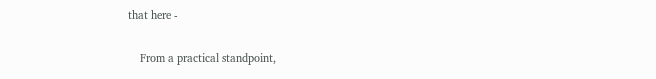that here -

    From a practical standpoint,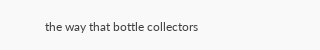the way that bottle collectors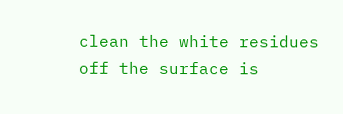clean the white residues off the surface is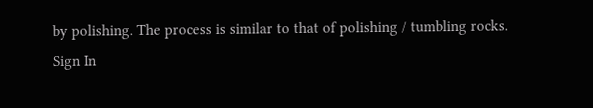by polishing. The process is similar to that of polishing / tumbling rocks.
Sign In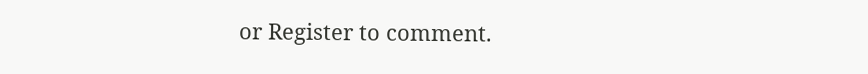or Register to comment.